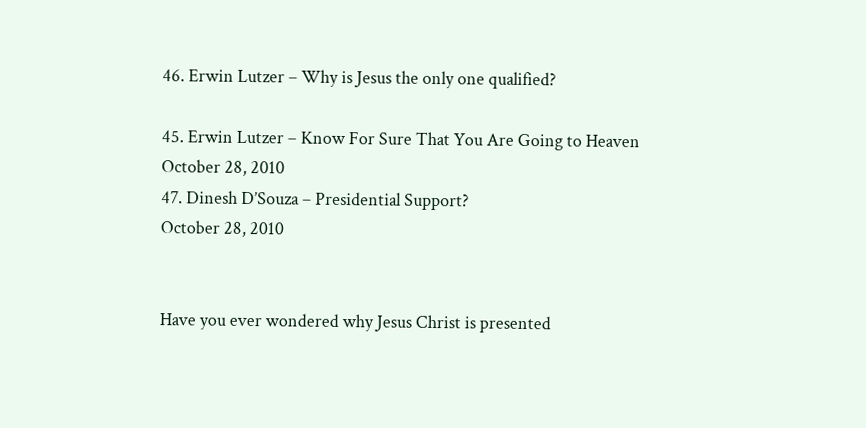46. Erwin Lutzer – Why is Jesus the only one qualified?

45. Erwin Lutzer – Know For Sure That You Are Going to Heaven
October 28, 2010
47. Dinesh D’Souza – Presidential Support?
October 28, 2010


Have you ever wondered why Jesus Christ is presented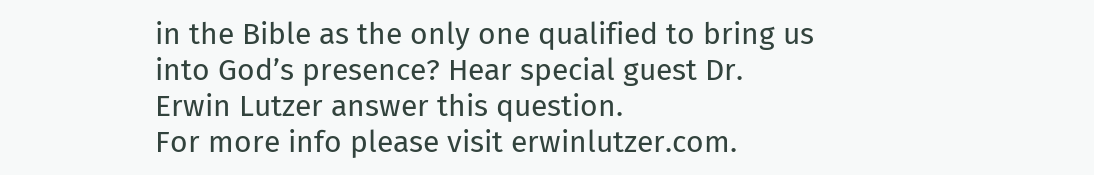in the Bible as the only one qualified to bring us into God’s presence? Hear special guest Dr. Erwin Lutzer answer this question.
For more info please visit erwinlutzer.com.